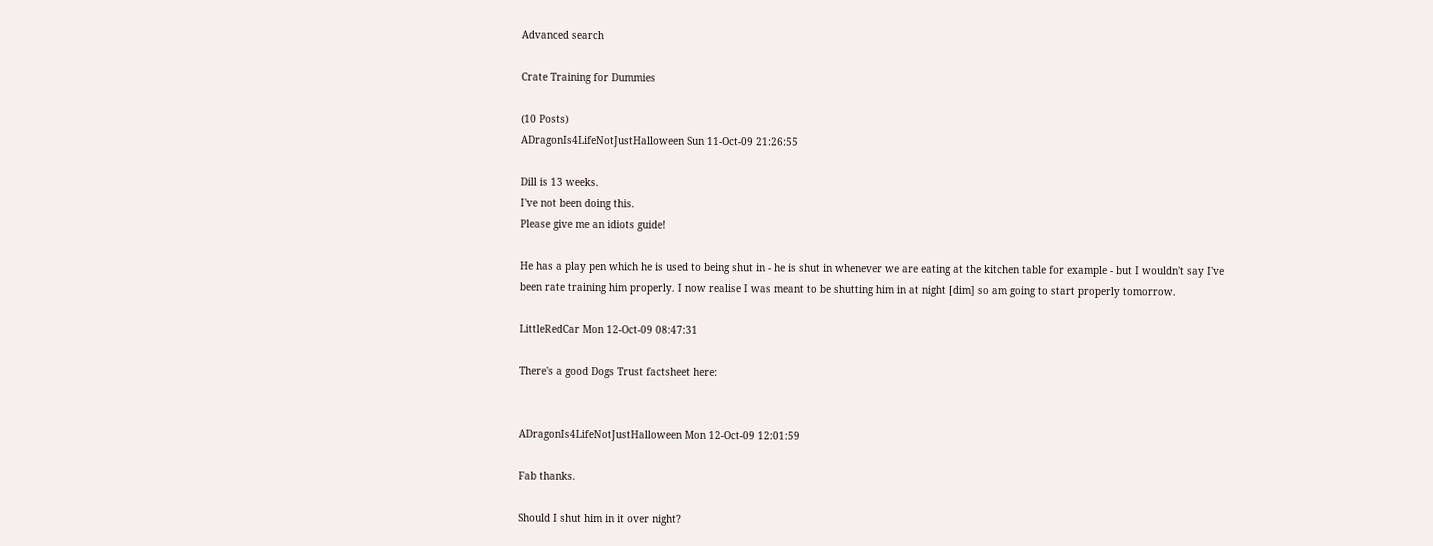Advanced search

Crate Training for Dummies

(10 Posts)
ADragonIs4LifeNotJustHalloween Sun 11-Oct-09 21:26:55

Dill is 13 weeks.
I've not been doing this.
Please give me an idiots guide!

He has a play pen which he is used to being shut in - he is shut in whenever we are eating at the kitchen table for example - but I wouldn't say I've been rate training him properly. I now realise I was meant to be shutting him in at night [dim] so am going to start properly tomorrow.

LittleRedCar Mon 12-Oct-09 08:47:31

There's a good Dogs Trust factsheet here:


ADragonIs4LifeNotJustHalloween Mon 12-Oct-09 12:01:59

Fab thanks.

Should I shut him in it over night?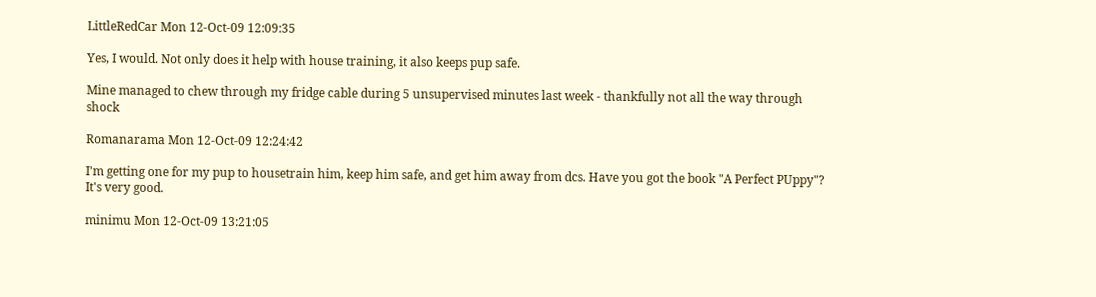LittleRedCar Mon 12-Oct-09 12:09:35

Yes, I would. Not only does it help with house training, it also keeps pup safe.

Mine managed to chew through my fridge cable during 5 unsupervised minutes last week - thankfully not all the way through shock

Romanarama Mon 12-Oct-09 12:24:42

I'm getting one for my pup to housetrain him, keep him safe, and get him away from dcs. Have you got the book "A Perfect PUppy"? It's very good.

minimu Mon 12-Oct-09 13:21:05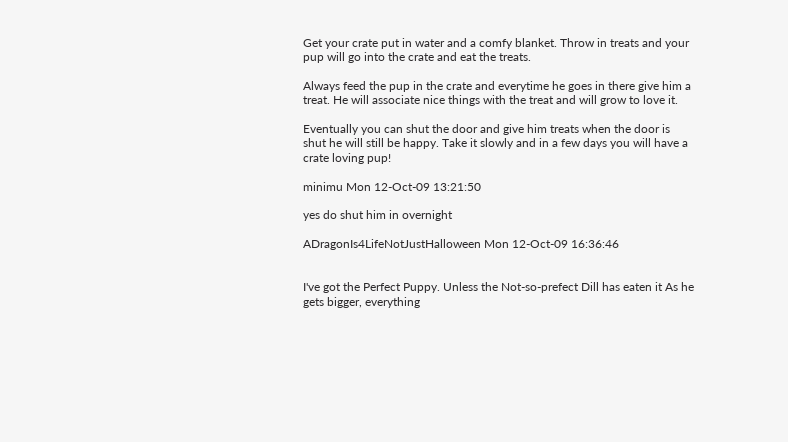Get your crate put in water and a comfy blanket. Throw in treats and your pup will go into the crate and eat the treats.

Always feed the pup in the crate and everytime he goes in there give him a treat. He will associate nice things with the treat and will grow to love it.

Eventually you can shut the door and give him treats when the door is shut he will still be happy. Take it slowly and in a few days you will have a crate loving pup!

minimu Mon 12-Oct-09 13:21:50

yes do shut him in overnight

ADragonIs4LifeNotJustHalloween Mon 12-Oct-09 16:36:46


I've got the Perfect Puppy. Unless the Not-so-prefect Dill has eaten it As he gets bigger, everything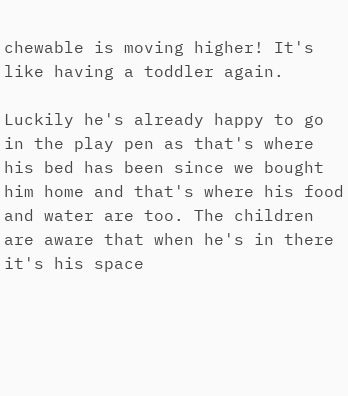chewable is moving higher! It's like having a toddler again.

Luckily he's already happy to go in the play pen as that's where his bed has been since we bought him home and that's where his food and water are too. The children are aware that when he's in there it's his space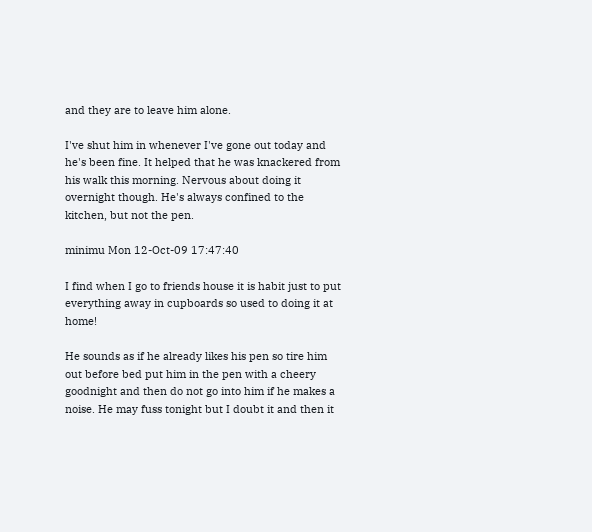and they are to leave him alone.

I've shut him in whenever I've gone out today and he's been fine. It helped that he was knackered from his walk this morning. Nervous about doing it overnight though. He's always confined to the kitchen, but not the pen.

minimu Mon 12-Oct-09 17:47:40

I find when I go to friends house it is habit just to put everything away in cupboards so used to doing it at home!

He sounds as if he already likes his pen so tire him out before bed put him in the pen with a cheery goodnight and then do not go into him if he makes a noise. He may fuss tonight but I doubt it and then it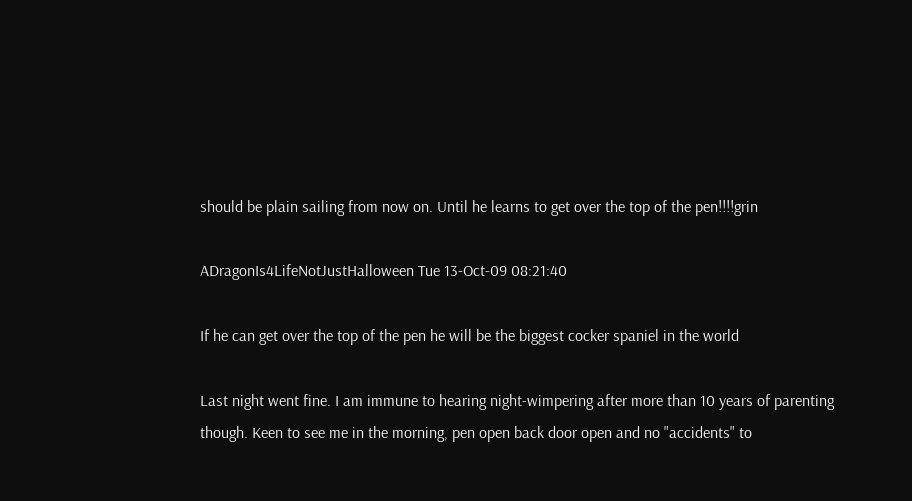should be plain sailing from now on. Until he learns to get over the top of the pen!!!!grin

ADragonIs4LifeNotJustHalloween Tue 13-Oct-09 08:21:40

If he can get over the top of the pen he will be the biggest cocker spaniel in the world

Last night went fine. I am immune to hearing night-wimpering after more than 10 years of parenting though. Keen to see me in the morning, pen open back door open and no "accidents" to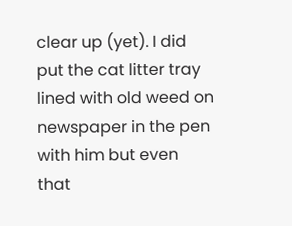clear up (yet). I did put the cat litter tray lined with old weed on newspaper in the pen with him but even that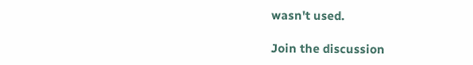wasn't used.

Join the discussion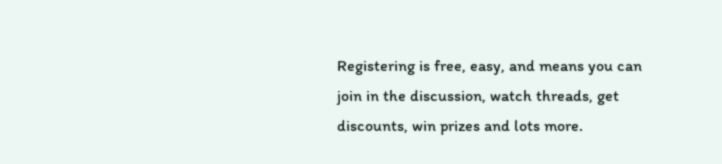Registering is free, easy, and means you can join in the discussion, watch threads, get discounts, win prizes and lots more.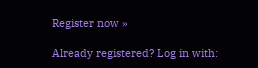Register now »

Already registered? Log in with: